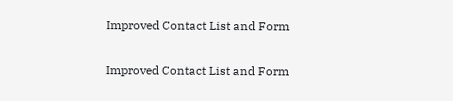Improved Contact List and Form

Improved Contact List and Form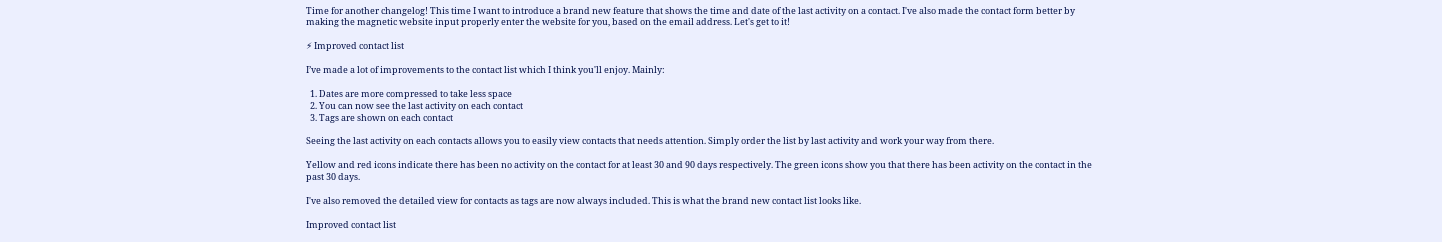Time for another changelog! This time I want to introduce a brand new feature that shows the time and date of the last activity on a contact. I've also made the contact form better by making the magnetic website input properly enter the website for you, based on the email address. Let's get to it!

⚡ Improved contact list

I’ve made a lot of improvements to the contact list which I think you'll enjoy. Mainly:

  1. Dates are more compressed to take less space
  2. You can now see the last activity on each contact
  3. Tags are shown on each contact

Seeing the last activity on each contacts allows you to easily view contacts that needs attention. Simply order the list by last activity and work your way from there.

Yellow and red icons indicate there has been no activity on the contact for at least 30 and 90 days respectively. The green icons show you that there has been activity on the contact in the past 30 days.

I've also removed the detailed view for contacts as tags are now always included. This is what the brand new contact list looks like.

Improved contact list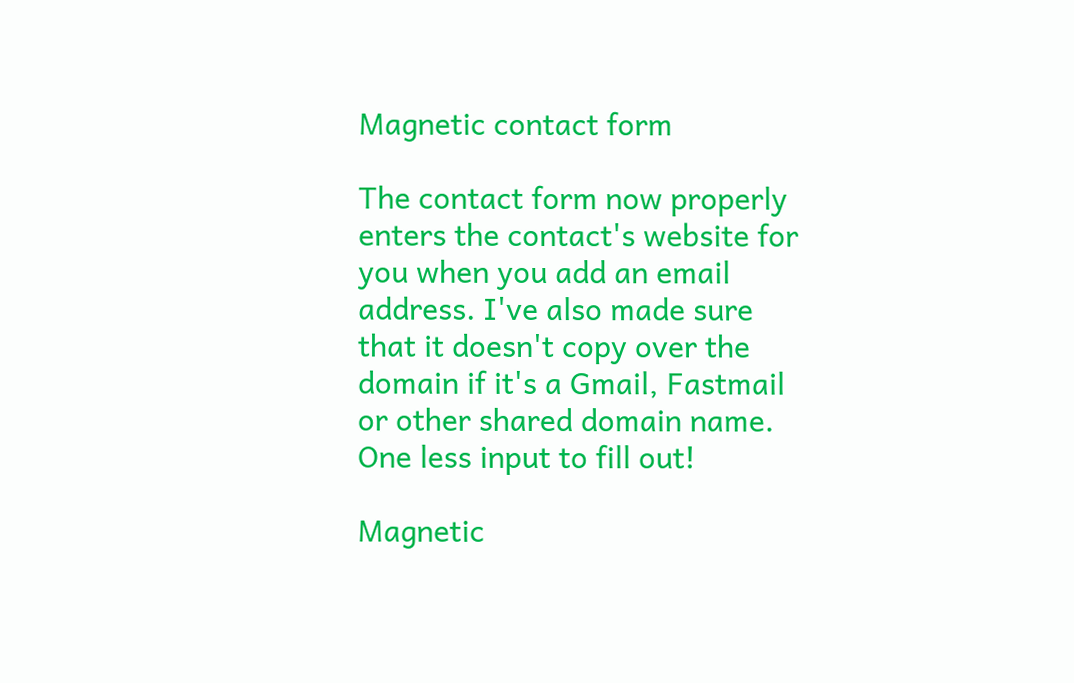Magnetic contact form

The contact form now properly enters the contact's website for you when you add an email address. I've also made sure that it doesn't copy over the domain if it's a Gmail, Fastmail or other shared domain name. One less input to fill out!

Magnetic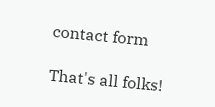contact form

That's all folks!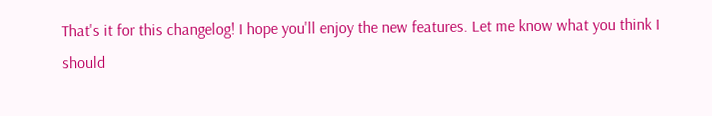That's it for this changelog! I hope you'll enjoy the new features. Let me know what you think I should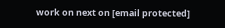work on next on [email protected]